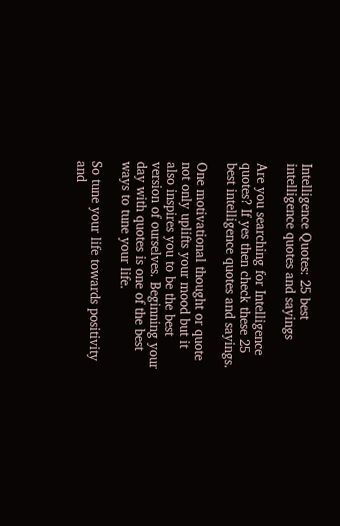Intelligence Quotes: 25 best intelligence quotes and sayings

Are you searching for Intelligence quotes? If yes then check these 25 best intelligence quotes and sayings.

One motivational thought or quote not only uplifts your mood but it also inspires you to be the best version of ourselves. Beginning your day with quotes is one of the best ways to tune your life.

So tune your life towards positivity and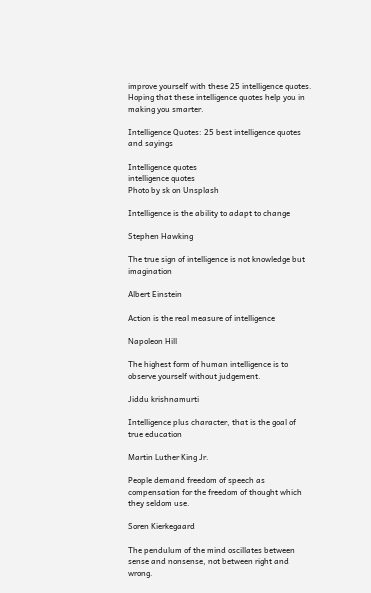improve yourself with these 25 intelligence quotes. Hoping that these intelligence quotes help you in making you smarter.

Intelligence Quotes: 25 best intelligence quotes and sayings

Intelligence quotes
intelligence quotes
Photo by sk on Unsplash

Intelligence is the ability to adapt to change

Stephen Hawking

The true sign of intelligence is not knowledge but imagination

Albert Einstein

Action is the real measure of intelligence

Napoleon Hill

The highest form of human intelligence is to observe yourself without judgement.

Jiddu krishnamurti

Intelligence plus character, that is the goal of true education

Martin Luther King Jr.

People demand freedom of speech as compensation for the freedom of thought which they seldom use.

Soren Kierkegaard

The pendulum of the mind oscillates between sense and nonsense, not between right and wrong.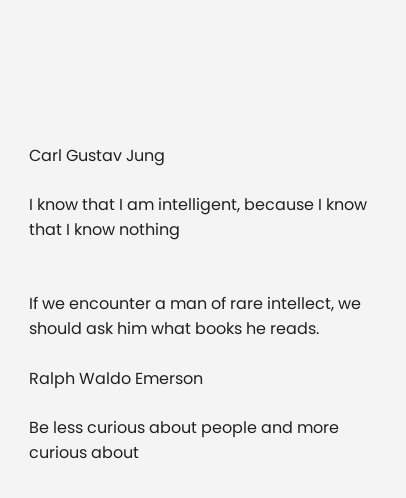Carl Gustav Jung

I know that I am intelligent, because I know that I know nothing


If we encounter a man of rare intellect, we should ask him what books he reads.

Ralph Waldo Emerson

Be less curious about people and more curious about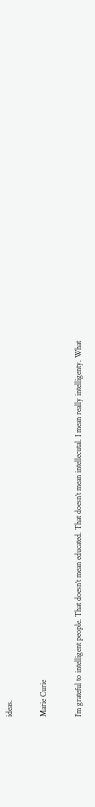ideas.

Marie Curie

I’m grateful to intelligent people. That doesn’t mean educated. That doesn’t mean intellecutal. I mean really intelligenty. What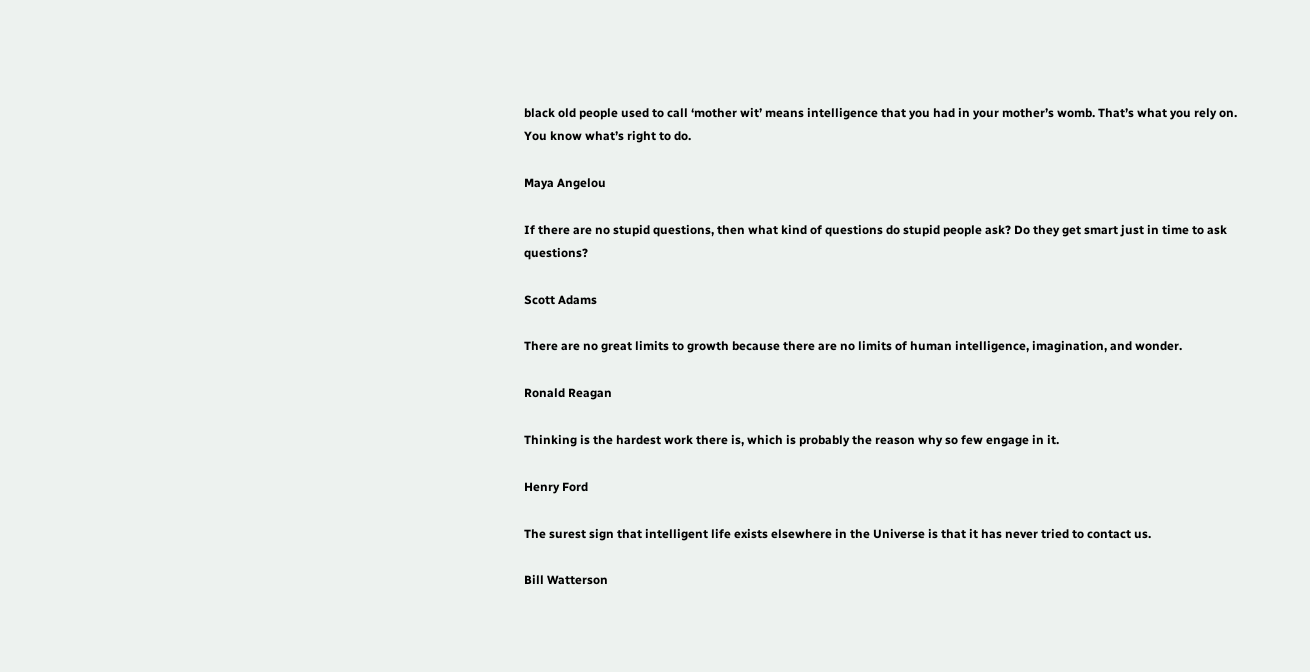black old people used to call ‘mother wit’ means intelligence that you had in your mother’s womb. That’s what you rely on. You know what’s right to do.

Maya Angelou

If there are no stupid questions, then what kind of questions do stupid people ask? Do they get smart just in time to ask questions?

Scott Adams

There are no great limits to growth because there are no limits of human intelligence, imagination, and wonder.

Ronald Reagan

Thinking is the hardest work there is, which is probably the reason why so few engage in it.

Henry Ford

The surest sign that intelligent life exists elsewhere in the Universe is that it has never tried to contact us.

Bill Watterson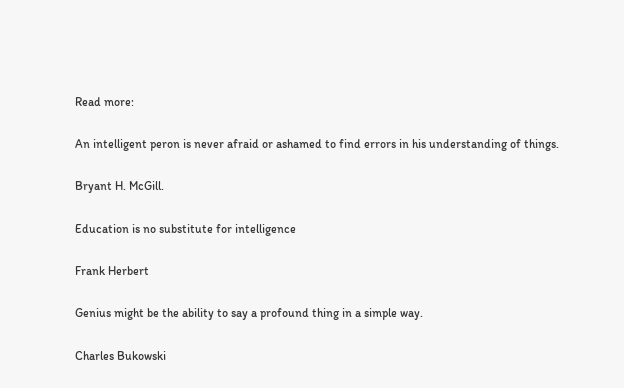Read more:

An intelligent peron is never afraid or ashamed to find errors in his understanding of things.

Bryant H. McGill.

Education is no substitute for intelligence

Frank Herbert

Genius might be the ability to say a profound thing in a simple way.

Charles Bukowski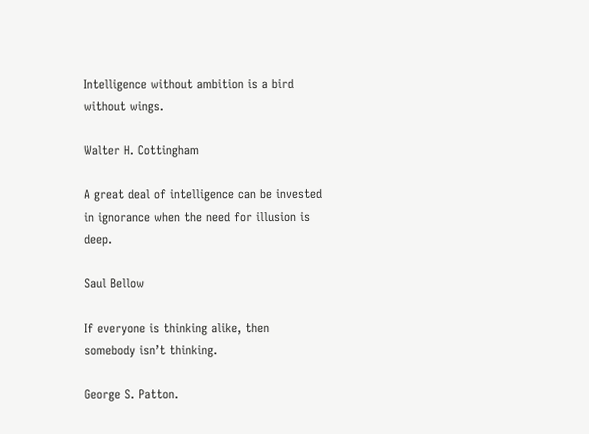Intelligence without ambition is a bird without wings.

Walter H. Cottingham

A great deal of intelligence can be invested in ignorance when the need for illusion is deep.

Saul Bellow

If everyone is thinking alike, then somebody isn’t thinking.

George S. Patton.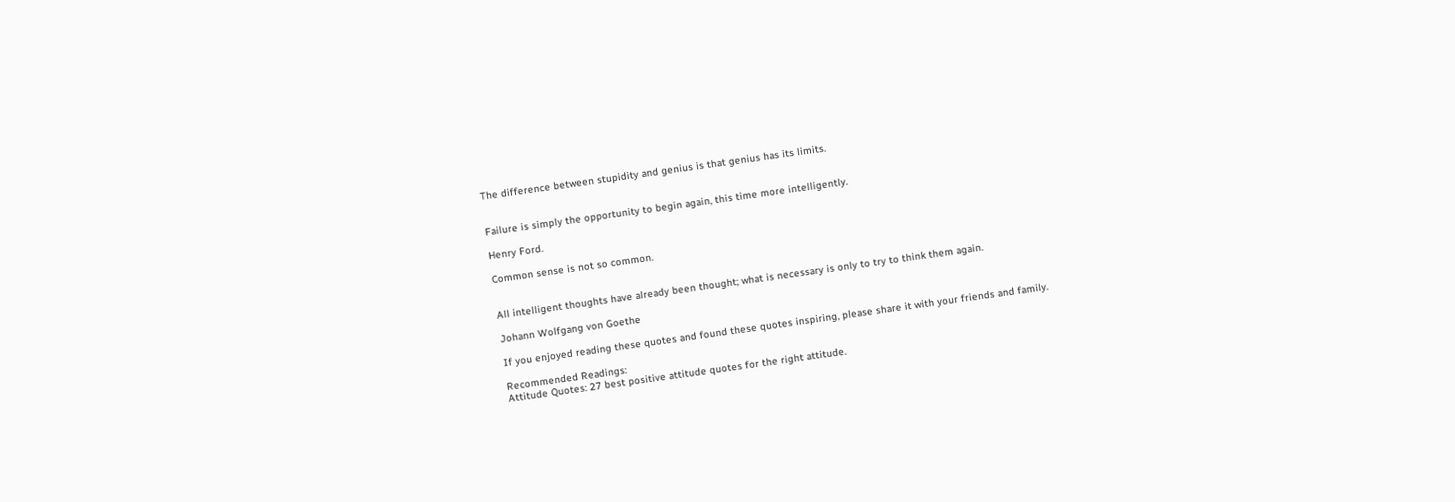The difference between stupidity and genius is that genius has its limits.


Failure is simply the opportunity to begin again, this time more intelligently.

Henry Ford.

Common sense is not so common.


All intelligent thoughts have already been thought; what is necessary is only to try to think them again.

Johann Wolfgang von Goethe

If you enjoyed reading these quotes and found these quotes inspiring, please share it with your friends and family.

Recommended Readings:
Attitude Quotes: 27 best positive attitude quotes for the right attitude.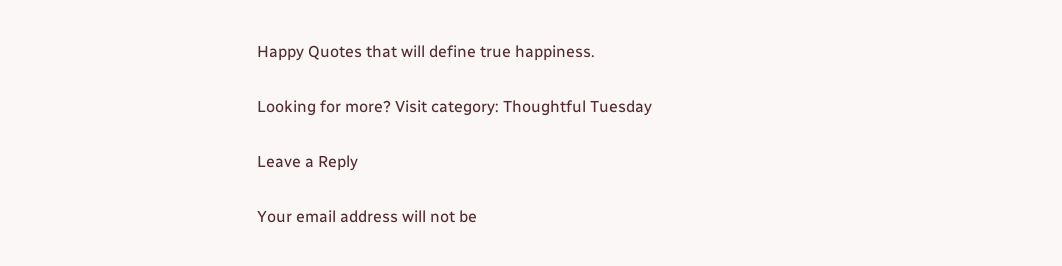Happy Quotes that will define true happiness.

Looking for more? Visit category: Thoughtful Tuesday

Leave a Reply

Your email address will not be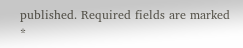published. Required fields are marked *